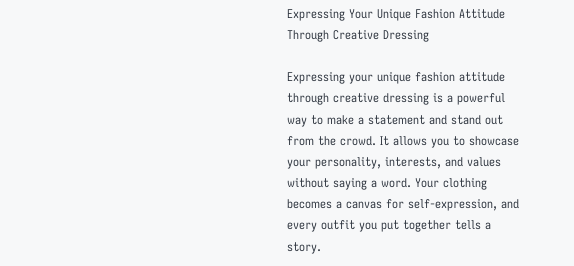Expressing Your Unique Fashion Attitude Through Creative Dressing

Expressing your unique fashion attitude through creative dressing is a powerful way to make a statement and stand out from the crowd. It allows you to showcase your personality, interests, and values without saying a word. Your clothing becomes a canvas for self-expression, and every outfit you put together tells a story.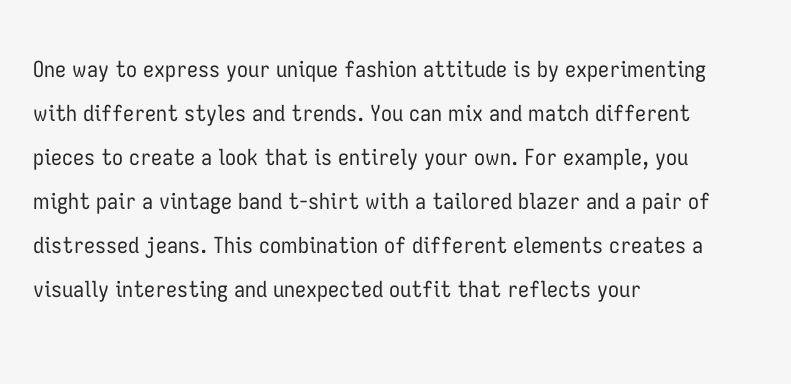One way to express your unique fashion attitude is by experimenting with different styles and trends. You can mix and match different pieces to create a look that is entirely your own. For example, you might pair a vintage band t-shirt with a tailored blazer and a pair of distressed jeans. This combination of different elements creates a visually interesting and unexpected outfit that reflects your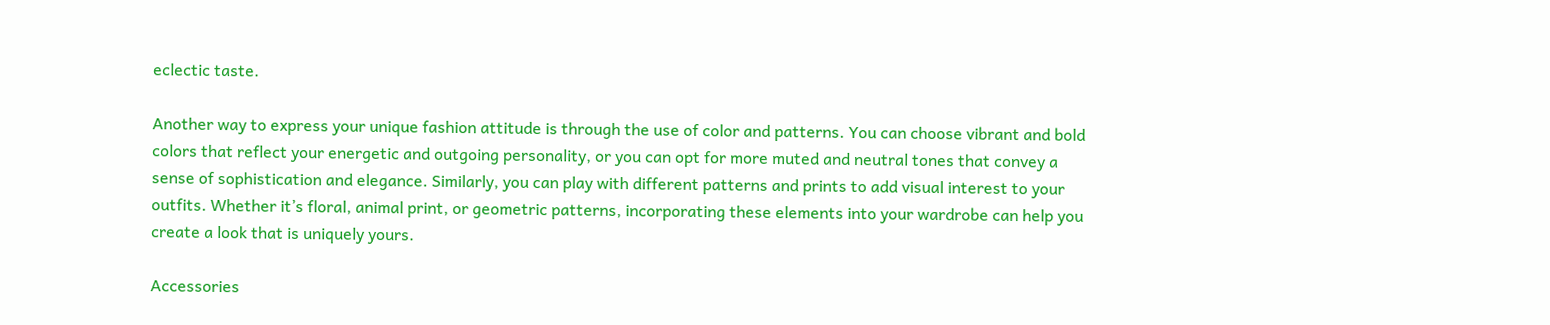eclectic taste.

Another way to express your unique fashion attitude is through the use of color and patterns. You can choose vibrant and bold colors that reflect your energetic and outgoing personality, or you can opt for more muted and neutral tones that convey a sense of sophistication and elegance. Similarly, you can play with different patterns and prints to add visual interest to your outfits. Whether it’s floral, animal print, or geometric patterns, incorporating these elements into your wardrobe can help you create a look that is uniquely yours.

Accessories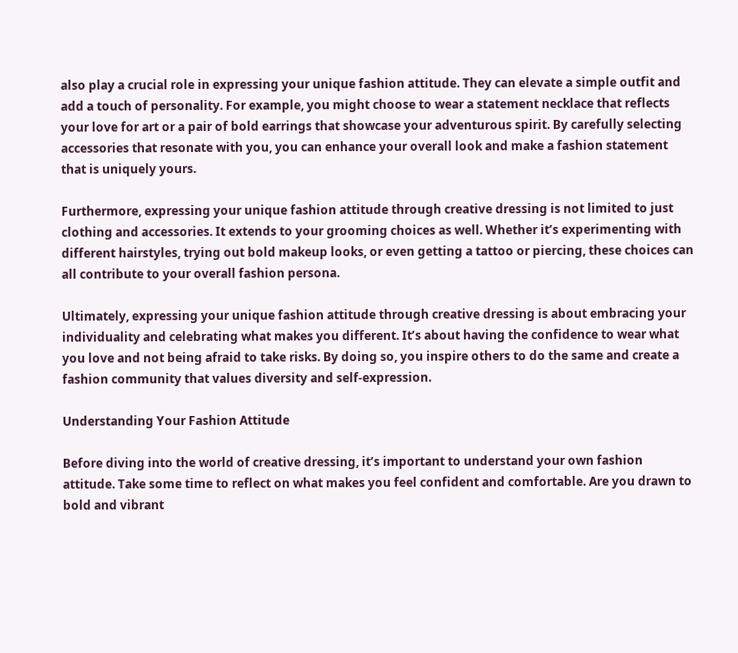also play a crucial role in expressing your unique fashion attitude. They can elevate a simple outfit and add a touch of personality. For example, you might choose to wear a statement necklace that reflects your love for art or a pair of bold earrings that showcase your adventurous spirit. By carefully selecting accessories that resonate with you, you can enhance your overall look and make a fashion statement that is uniquely yours.

Furthermore, expressing your unique fashion attitude through creative dressing is not limited to just clothing and accessories. It extends to your grooming choices as well. Whether it’s experimenting with different hairstyles, trying out bold makeup looks, or even getting a tattoo or piercing, these choices can all contribute to your overall fashion persona.

Ultimately, expressing your unique fashion attitude through creative dressing is about embracing your individuality and celebrating what makes you different. It’s about having the confidence to wear what you love and not being afraid to take risks. By doing so, you inspire others to do the same and create a fashion community that values diversity and self-expression.

Understanding Your Fashion Attitude

Before diving into the world of creative dressing, it’s important to understand your own fashion attitude. Take some time to reflect on what makes you feel confident and comfortable. Are you drawn to bold and vibrant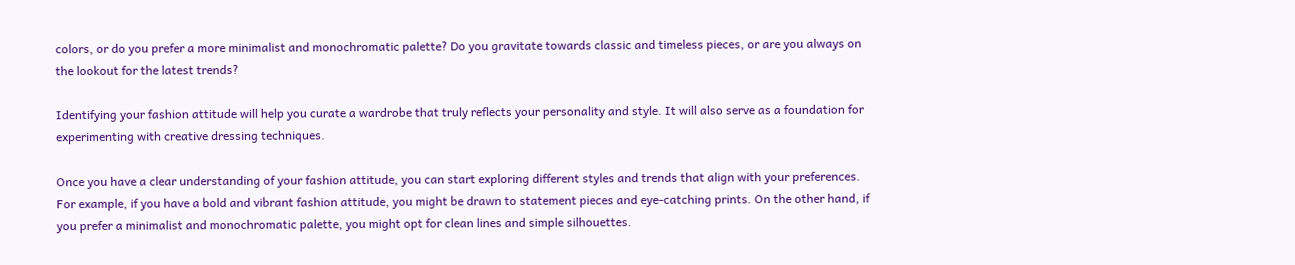colors, or do you prefer a more minimalist and monochromatic palette? Do you gravitate towards classic and timeless pieces, or are you always on the lookout for the latest trends?

Identifying your fashion attitude will help you curate a wardrobe that truly reflects your personality and style. It will also serve as a foundation for experimenting with creative dressing techniques.

Once you have a clear understanding of your fashion attitude, you can start exploring different styles and trends that align with your preferences. For example, if you have a bold and vibrant fashion attitude, you might be drawn to statement pieces and eye-catching prints. On the other hand, if you prefer a minimalist and monochromatic palette, you might opt for clean lines and simple silhouettes.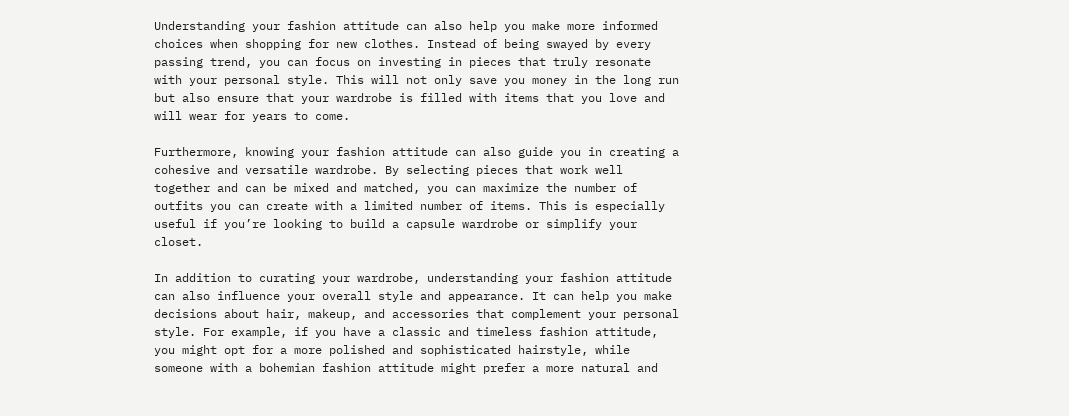Understanding your fashion attitude can also help you make more informed choices when shopping for new clothes. Instead of being swayed by every passing trend, you can focus on investing in pieces that truly resonate with your personal style. This will not only save you money in the long run but also ensure that your wardrobe is filled with items that you love and will wear for years to come.

Furthermore, knowing your fashion attitude can also guide you in creating a cohesive and versatile wardrobe. By selecting pieces that work well together and can be mixed and matched, you can maximize the number of outfits you can create with a limited number of items. This is especially useful if you’re looking to build a capsule wardrobe or simplify your closet.

In addition to curating your wardrobe, understanding your fashion attitude can also influence your overall style and appearance. It can help you make decisions about hair, makeup, and accessories that complement your personal style. For example, if you have a classic and timeless fashion attitude, you might opt for a more polished and sophisticated hairstyle, while someone with a bohemian fashion attitude might prefer a more natural and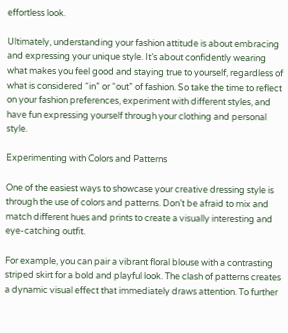effortless look.

Ultimately, understanding your fashion attitude is about embracing and expressing your unique style. It’s about confidently wearing what makes you feel good and staying true to yourself, regardless of what is considered “in” or “out” of fashion. So take the time to reflect on your fashion preferences, experiment with different styles, and have fun expressing yourself through your clothing and personal style.

Experimenting with Colors and Patterns

One of the easiest ways to showcase your creative dressing style is through the use of colors and patterns. Don’t be afraid to mix and match different hues and prints to create a visually interesting and eye-catching outfit.

For example, you can pair a vibrant floral blouse with a contrasting striped skirt for a bold and playful look. The clash of patterns creates a dynamic visual effect that immediately draws attention. To further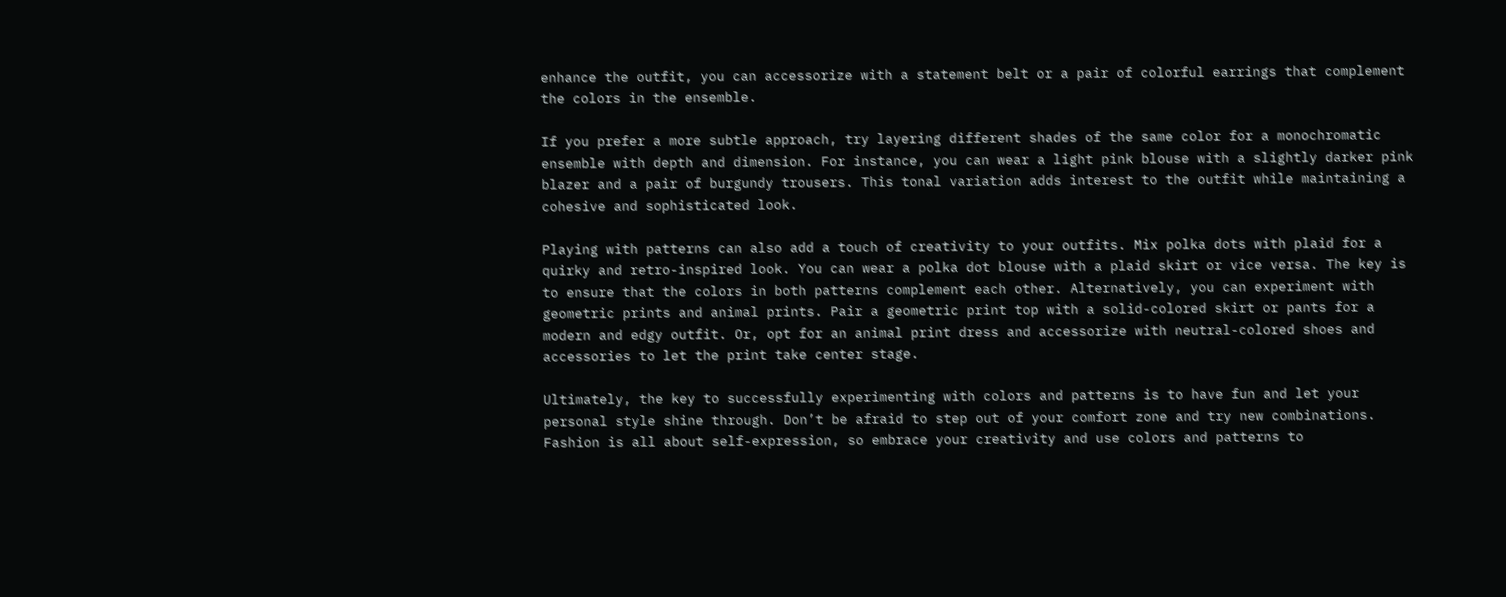enhance the outfit, you can accessorize with a statement belt or a pair of colorful earrings that complement the colors in the ensemble.

If you prefer a more subtle approach, try layering different shades of the same color for a monochromatic ensemble with depth and dimension. For instance, you can wear a light pink blouse with a slightly darker pink blazer and a pair of burgundy trousers. This tonal variation adds interest to the outfit while maintaining a cohesive and sophisticated look.

Playing with patterns can also add a touch of creativity to your outfits. Mix polka dots with plaid for a quirky and retro-inspired look. You can wear a polka dot blouse with a plaid skirt or vice versa. The key is to ensure that the colors in both patterns complement each other. Alternatively, you can experiment with geometric prints and animal prints. Pair a geometric print top with a solid-colored skirt or pants for a modern and edgy outfit. Or, opt for an animal print dress and accessorize with neutral-colored shoes and accessories to let the print take center stage.

Ultimately, the key to successfully experimenting with colors and patterns is to have fun and let your personal style shine through. Don’t be afraid to step out of your comfort zone and try new combinations. Fashion is all about self-expression, so embrace your creativity and use colors and patterns to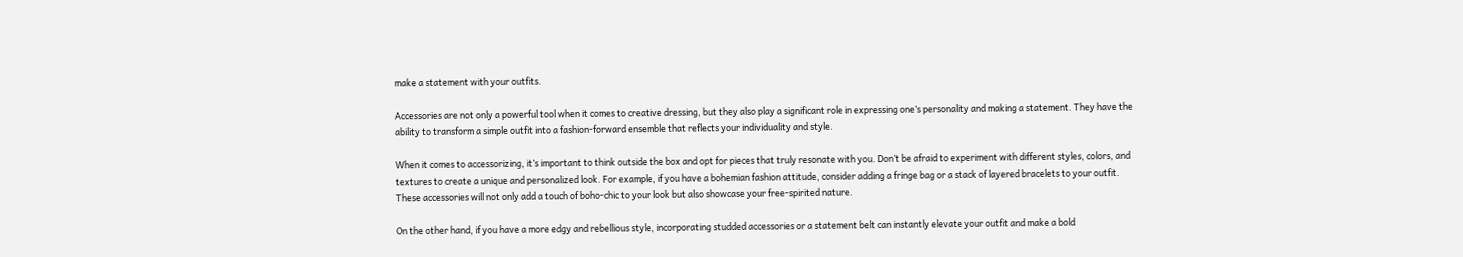make a statement with your outfits.

Accessories are not only a powerful tool when it comes to creative dressing, but they also play a significant role in expressing one’s personality and making a statement. They have the ability to transform a simple outfit into a fashion-forward ensemble that reflects your individuality and style.

When it comes to accessorizing, it’s important to think outside the box and opt for pieces that truly resonate with you. Don’t be afraid to experiment with different styles, colors, and textures to create a unique and personalized look. For example, if you have a bohemian fashion attitude, consider adding a fringe bag or a stack of layered bracelets to your outfit. These accessories will not only add a touch of boho-chic to your look but also showcase your free-spirited nature.

On the other hand, if you have a more edgy and rebellious style, incorporating studded accessories or a statement belt can instantly elevate your outfit and make a bold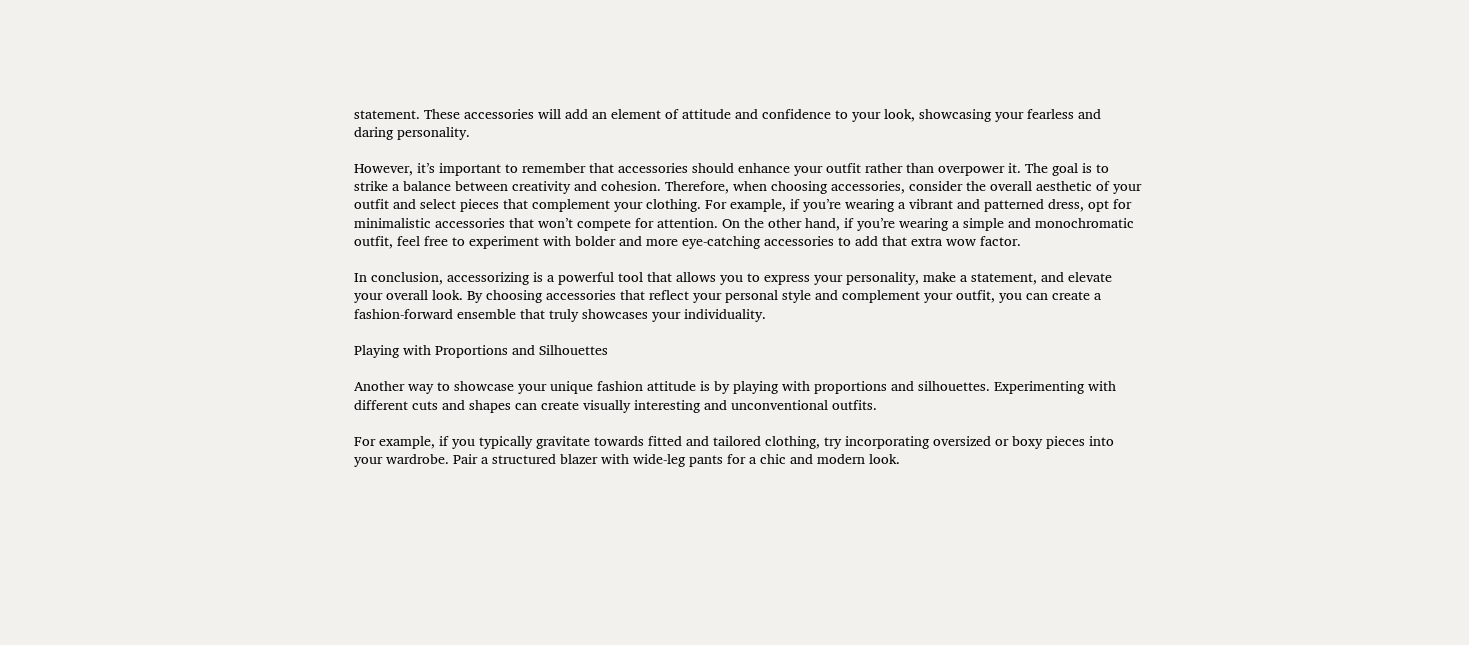statement. These accessories will add an element of attitude and confidence to your look, showcasing your fearless and daring personality.

However, it’s important to remember that accessories should enhance your outfit rather than overpower it. The goal is to strike a balance between creativity and cohesion. Therefore, when choosing accessories, consider the overall aesthetic of your outfit and select pieces that complement your clothing. For example, if you’re wearing a vibrant and patterned dress, opt for minimalistic accessories that won’t compete for attention. On the other hand, if you’re wearing a simple and monochromatic outfit, feel free to experiment with bolder and more eye-catching accessories to add that extra wow factor.

In conclusion, accessorizing is a powerful tool that allows you to express your personality, make a statement, and elevate your overall look. By choosing accessories that reflect your personal style and complement your outfit, you can create a fashion-forward ensemble that truly showcases your individuality.

Playing with Proportions and Silhouettes

Another way to showcase your unique fashion attitude is by playing with proportions and silhouettes. Experimenting with different cuts and shapes can create visually interesting and unconventional outfits.

For example, if you typically gravitate towards fitted and tailored clothing, try incorporating oversized or boxy pieces into your wardrobe. Pair a structured blazer with wide-leg pants for a chic and modern look.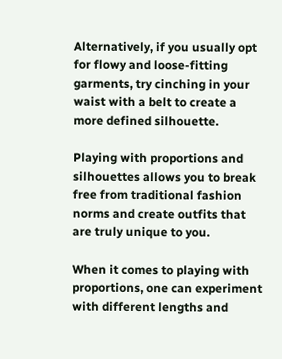Alternatively, if you usually opt for flowy and loose-fitting garments, try cinching in your waist with a belt to create a more defined silhouette.

Playing with proportions and silhouettes allows you to break free from traditional fashion norms and create outfits that are truly unique to you.

When it comes to playing with proportions, one can experiment with different lengths and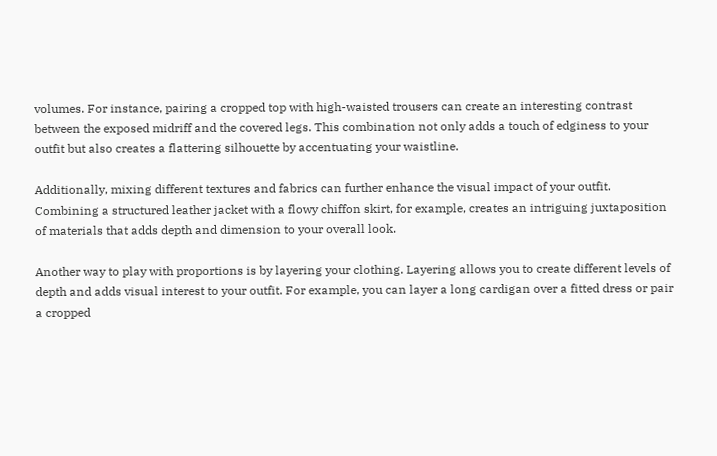volumes. For instance, pairing a cropped top with high-waisted trousers can create an interesting contrast between the exposed midriff and the covered legs. This combination not only adds a touch of edginess to your outfit but also creates a flattering silhouette by accentuating your waistline.

Additionally, mixing different textures and fabrics can further enhance the visual impact of your outfit. Combining a structured leather jacket with a flowy chiffon skirt, for example, creates an intriguing juxtaposition of materials that adds depth and dimension to your overall look.

Another way to play with proportions is by layering your clothing. Layering allows you to create different levels of depth and adds visual interest to your outfit. For example, you can layer a long cardigan over a fitted dress or pair a cropped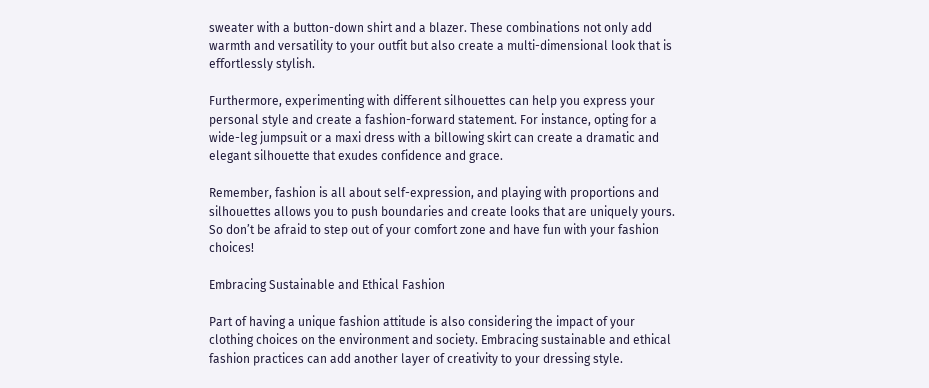sweater with a button-down shirt and a blazer. These combinations not only add warmth and versatility to your outfit but also create a multi-dimensional look that is effortlessly stylish.

Furthermore, experimenting with different silhouettes can help you express your personal style and create a fashion-forward statement. For instance, opting for a wide-leg jumpsuit or a maxi dress with a billowing skirt can create a dramatic and elegant silhouette that exudes confidence and grace.

Remember, fashion is all about self-expression, and playing with proportions and silhouettes allows you to push boundaries and create looks that are uniquely yours. So don’t be afraid to step out of your comfort zone and have fun with your fashion choices!

Embracing Sustainable and Ethical Fashion

Part of having a unique fashion attitude is also considering the impact of your clothing choices on the environment and society. Embracing sustainable and ethical fashion practices can add another layer of creativity to your dressing style.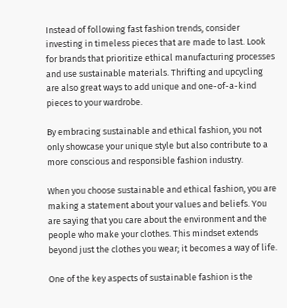Instead of following fast fashion trends, consider investing in timeless pieces that are made to last. Look for brands that prioritize ethical manufacturing processes and use sustainable materials. Thrifting and upcycling are also great ways to add unique and one-of-a-kind pieces to your wardrobe.

By embracing sustainable and ethical fashion, you not only showcase your unique style but also contribute to a more conscious and responsible fashion industry.

When you choose sustainable and ethical fashion, you are making a statement about your values and beliefs. You are saying that you care about the environment and the people who make your clothes. This mindset extends beyond just the clothes you wear; it becomes a way of life.

One of the key aspects of sustainable fashion is the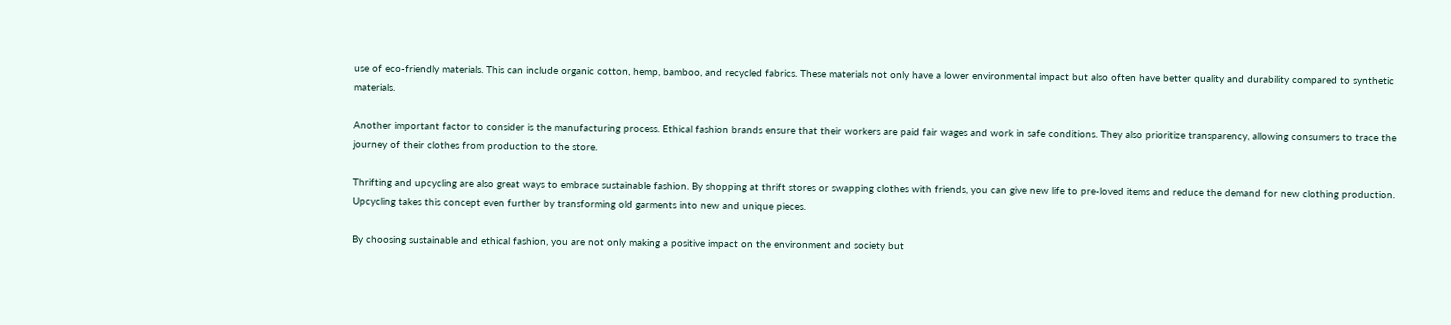use of eco-friendly materials. This can include organic cotton, hemp, bamboo, and recycled fabrics. These materials not only have a lower environmental impact but also often have better quality and durability compared to synthetic materials.

Another important factor to consider is the manufacturing process. Ethical fashion brands ensure that their workers are paid fair wages and work in safe conditions. They also prioritize transparency, allowing consumers to trace the journey of their clothes from production to the store.

Thrifting and upcycling are also great ways to embrace sustainable fashion. By shopping at thrift stores or swapping clothes with friends, you can give new life to pre-loved items and reduce the demand for new clothing production. Upcycling takes this concept even further by transforming old garments into new and unique pieces.

By choosing sustainable and ethical fashion, you are not only making a positive impact on the environment and society but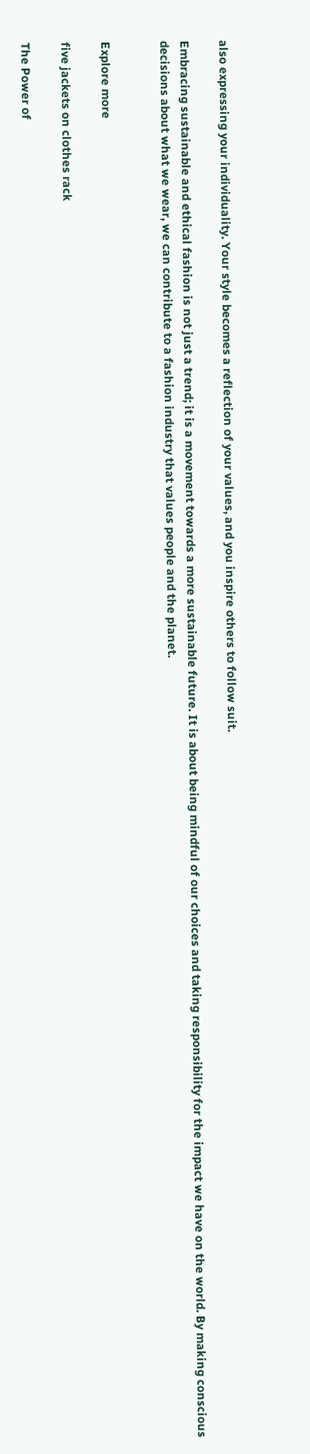also expressing your individuality. Your style becomes a reflection of your values, and you inspire others to follow suit.

Embracing sustainable and ethical fashion is not just a trend; it is a movement towards a more sustainable future. It is about being mindful of our choices and taking responsibility for the impact we have on the world. By making conscious decisions about what we wear, we can contribute to a fashion industry that values people and the planet.


Explore more

five jackets on clothes rack

The Power of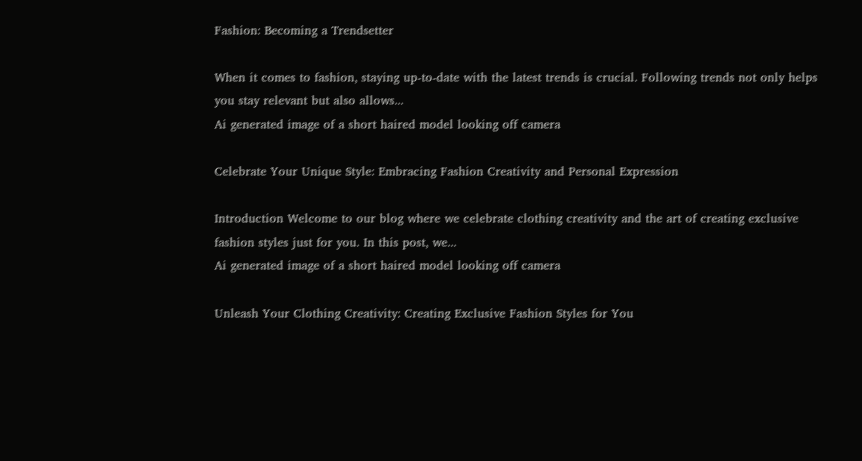Fashion: Becoming a Trendsetter

When it comes to fashion, staying up-to-date with the latest trends is crucial. Following trends not only helps you stay relevant but also allows...
Ai generated image of a short haired model looking off camera

Celebrate Your Unique Style: Embracing Fashion Creativity and Personal Expression

Introduction Welcome to our blog where we celebrate clothing creativity and the art of creating exclusive fashion styles just for you. In this post, we...
Ai generated image of a short haired model looking off camera

Unleash Your Clothing Creativity: Creating Exclusive Fashion Styles for You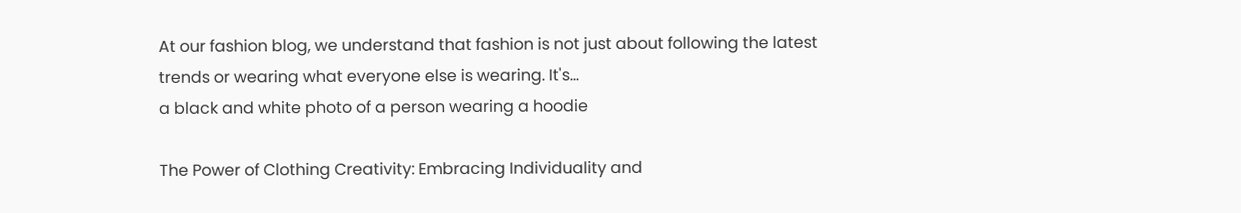At our fashion blog, we understand that fashion is not just about following the latest trends or wearing what everyone else is wearing. It's...
a black and white photo of a person wearing a hoodie

The Power of Clothing Creativity: Embracing Individuality and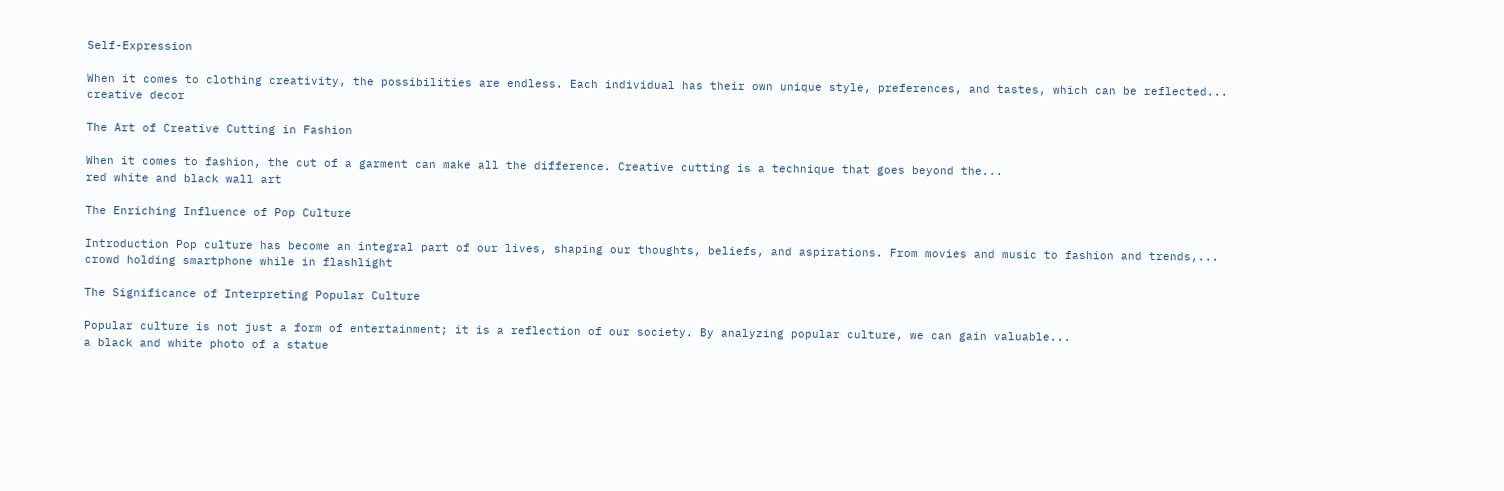Self-Expression

When it comes to clothing creativity, the possibilities are endless. Each individual has their own unique style, preferences, and tastes, which can be reflected...
creative decor

The Art of Creative Cutting in Fashion

When it comes to fashion, the cut of a garment can make all the difference. Creative cutting is a technique that goes beyond the...
red white and black wall art

The Enriching Influence of Pop Culture

Introduction Pop culture has become an integral part of our lives, shaping our thoughts, beliefs, and aspirations. From movies and music to fashion and trends,...
crowd holding smartphone while in flashlight

The Significance of Interpreting Popular Culture

Popular culture is not just a form of entertainment; it is a reflection of our society. By analyzing popular culture, we can gain valuable...
a black and white photo of a statue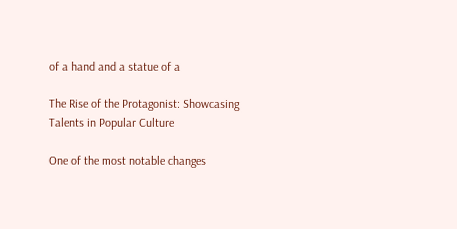of a hand and a statue of a

The Rise of the Protagonist: Showcasing Talents in Popular Culture

One of the most notable changes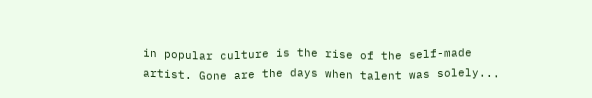in popular culture is the rise of the self-made artist. Gone are the days when talent was solely...